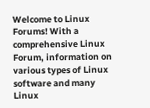Welcome to Linux Forums! With a comprehensive Linux Forum, information on various types of Linux software and many Linux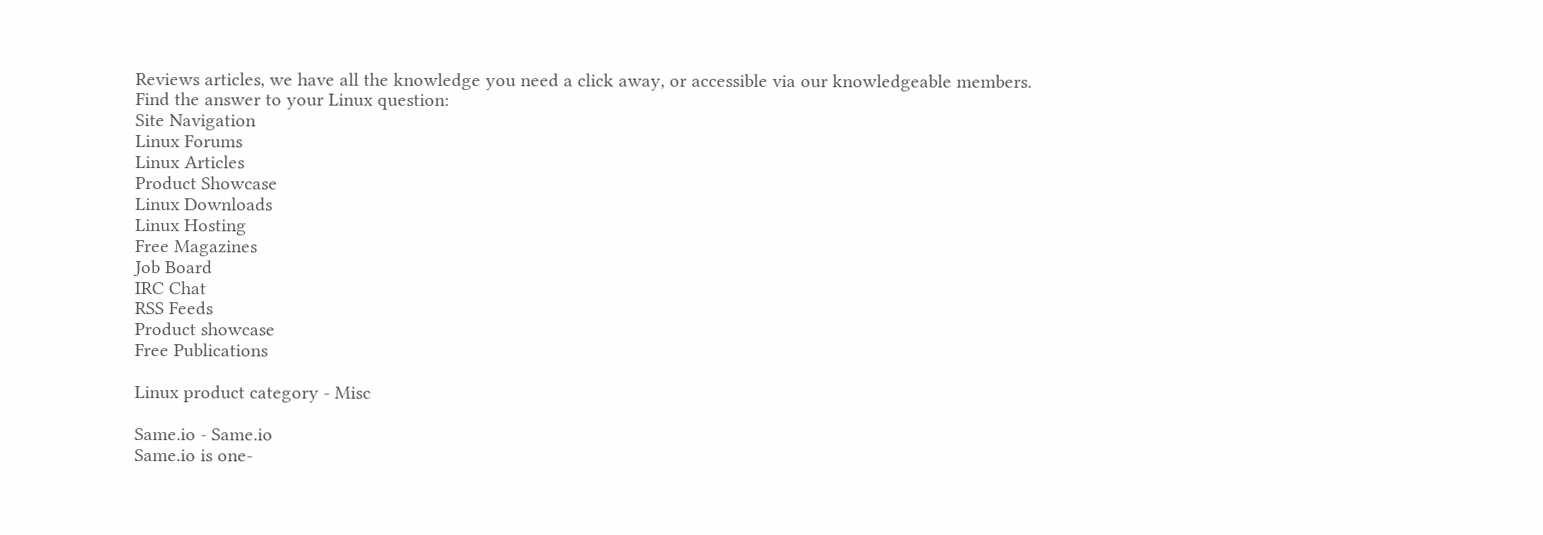Reviews articles, we have all the knowledge you need a click away, or accessible via our knowledgeable members.
Find the answer to your Linux question:
Site Navigation
Linux Forums
Linux Articles
Product Showcase
Linux Downloads
Linux Hosting
Free Magazines
Job Board
IRC Chat
RSS Feeds
Product showcase
Free Publications

Linux product category - Misc

Same.io - Same.io
Same.io is one-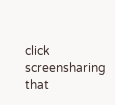click screensharing that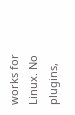works for Linux. No plugins,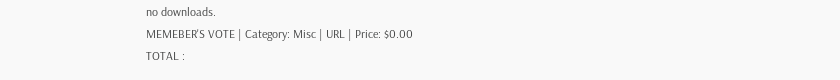no downloads.
MEMEBER'S VOTE | Category: Misc | URL | Price: $0.00
TOTAL :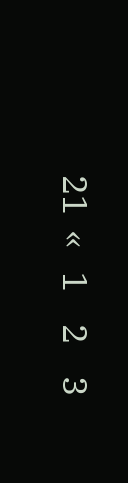21  «   1    2    3